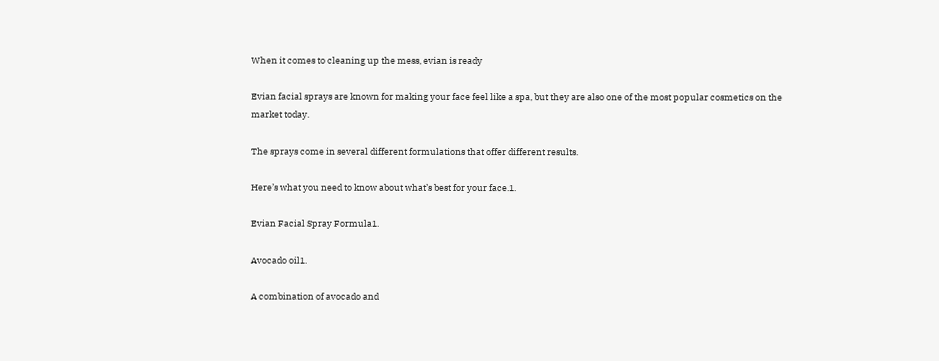When it comes to cleaning up the mess, evian is ready

Evian facial sprays are known for making your face feel like a spa, but they are also one of the most popular cosmetics on the market today.

The sprays come in several different formulations that offer different results.

Here’s what you need to know about what’s best for your face.1.

Evian Facial Spray Formula1.

Avocado oil1.

A combination of avocado and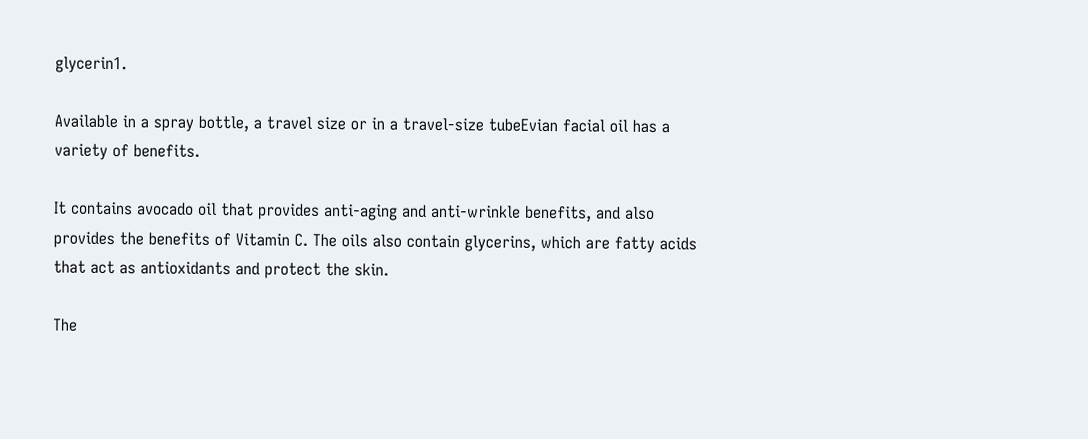glycerin1.

Available in a spray bottle, a travel size or in a travel-size tubeEvian facial oil has a variety of benefits.

It contains avocado oil that provides anti-aging and anti-wrinkle benefits, and also provides the benefits of Vitamin C. The oils also contain glycerins, which are fatty acids that act as antioxidants and protect the skin.

The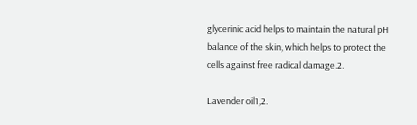glycerinic acid helps to maintain the natural pH balance of the skin, which helps to protect the cells against free radical damage.2.

Lavender oil1,2.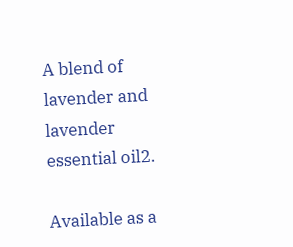A blend of lavender and lavender essential oil2.

Available as a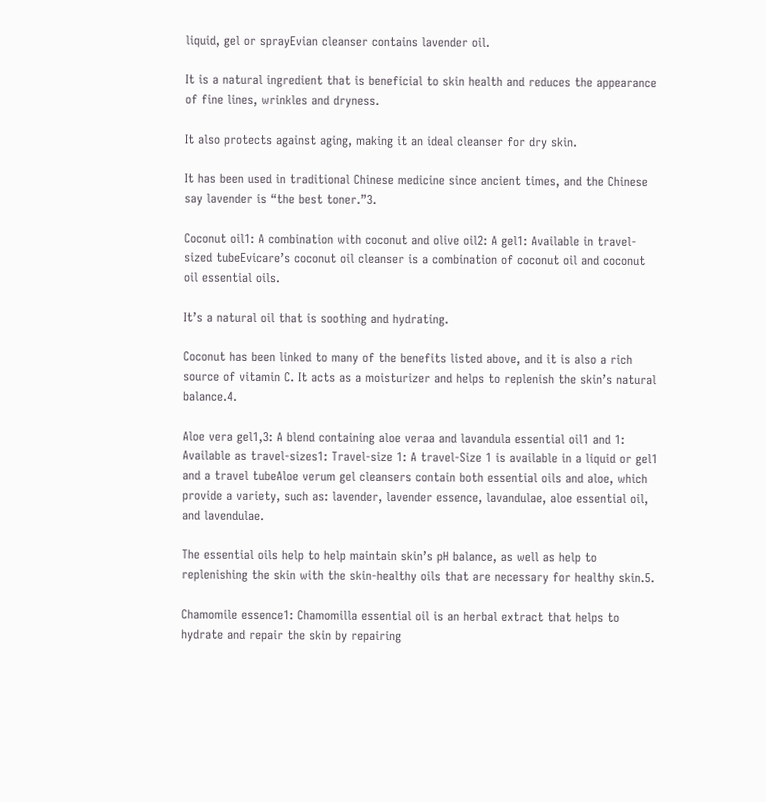liquid, gel or sprayEvian cleanser contains lavender oil.

It is a natural ingredient that is beneficial to skin health and reduces the appearance of fine lines, wrinkles and dryness.

It also protects against aging, making it an ideal cleanser for dry skin.

It has been used in traditional Chinese medicine since ancient times, and the Chinese say lavender is “the best toner.”3.

Coconut oil1: A combination with coconut and olive oil2: A gel1: Available in travel-sized tubeEvicare’s coconut oil cleanser is a combination of coconut oil and coconut oil essential oils.

It’s a natural oil that is soothing and hydrating.

Coconut has been linked to many of the benefits listed above, and it is also a rich source of vitamin C. It acts as a moisturizer and helps to replenish the skin’s natural balance.4.

Aloe vera gel1,3: A blend containing aloe veraa and lavandula essential oil1 and 1: Available as travel-sizes1: Travel-size 1: A travel-Size 1 is available in a liquid or gel1 and a travel tubeAloe verum gel cleansers contain both essential oils and aloe, which provide a variety, such as: lavender, lavender essence, lavandulae, aloe essential oil, and lavendulae.

The essential oils help to help maintain skin’s pH balance, as well as help to replenishing the skin with the skin-healthy oils that are necessary for healthy skin.5.

Chamomile essence1: Chamomilla essential oil is an herbal extract that helps to hydrate and repair the skin by repairing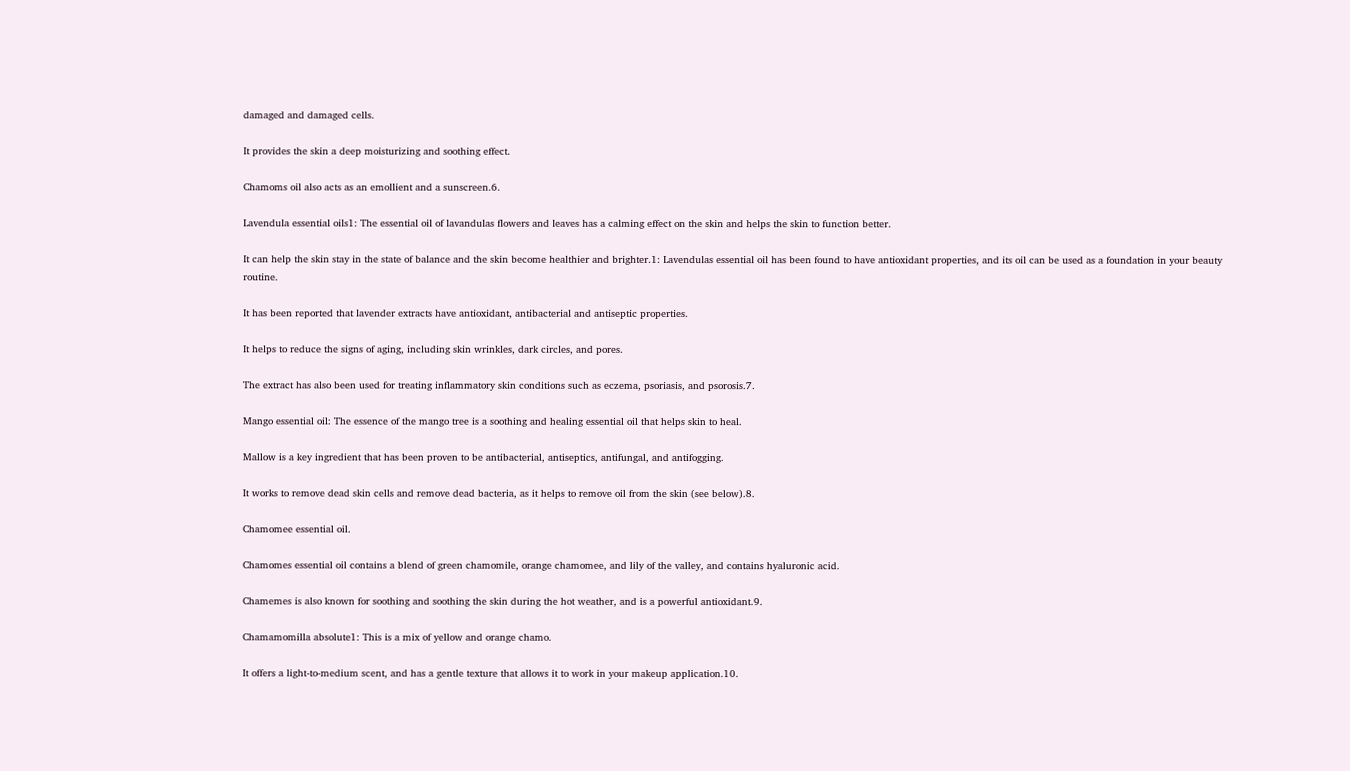damaged and damaged cells.

It provides the skin a deep moisturizing and soothing effect.

Chamoms oil also acts as an emollient and a sunscreen.6.

Lavendula essential oils1: The essential oil of lavandulas flowers and leaves has a calming effect on the skin and helps the skin to function better.

It can help the skin stay in the state of balance and the skin become healthier and brighter.1: Lavendulas essential oil has been found to have antioxidant properties, and its oil can be used as a foundation in your beauty routine.

It has been reported that lavender extracts have antioxidant, antibacterial and antiseptic properties.

It helps to reduce the signs of aging, including skin wrinkles, dark circles, and pores.

The extract has also been used for treating inflammatory skin conditions such as eczema, psoriasis, and psorosis.7.

Mango essential oil: The essence of the mango tree is a soothing and healing essential oil that helps skin to heal.

Mallow is a key ingredient that has been proven to be antibacterial, antiseptics, antifungal, and antifogging.

It works to remove dead skin cells and remove dead bacteria, as it helps to remove oil from the skin (see below).8.

Chamomee essential oil.

Chamomes essential oil contains a blend of green chamomile, orange chamomee, and lily of the valley, and contains hyaluronic acid.

Chamemes is also known for soothing and soothing the skin during the hot weather, and is a powerful antioxidant.9.

Chamamomilla absolute1: This is a mix of yellow and orange chamo.

It offers a light-to-medium scent, and has a gentle texture that allows it to work in your makeup application.10.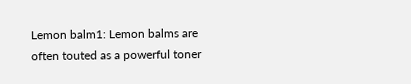Lemon balm1: Lemon balms are often touted as a powerful toner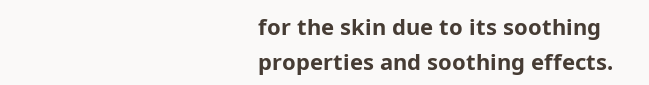for the skin due to its soothing properties and soothing effects.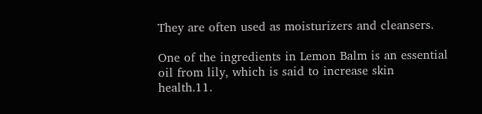They are often used as moisturizers and cleansers.

One of the ingredients in Lemon Balm is an essential oil from lily, which is said to increase skin health.11.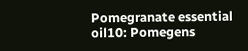Pomegranate essential oil10: Pomegens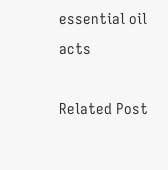essential oil acts

Related Post